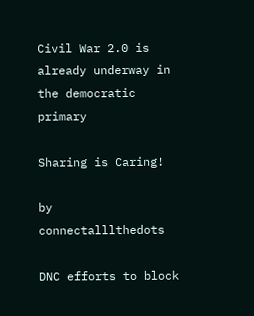Civil War 2.0 is already underway in the democratic primary

Sharing is Caring!

by connectalllthedots

DNC efforts to block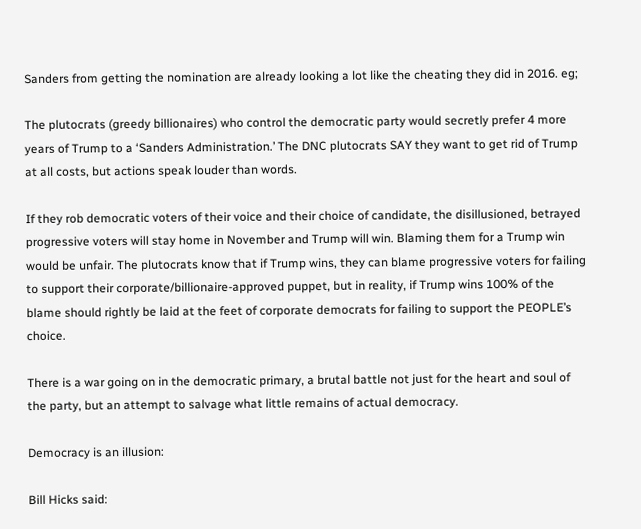Sanders from getting the nomination are already looking a lot like the cheating they did in 2016. eg;

The plutocrats (greedy billionaires) who control the democratic party would secretly prefer 4 more years of Trump to a ‘Sanders Administration.’ The DNC plutocrats SAY they want to get rid of Trump at all costs, but actions speak louder than words.

If they rob democratic voters of their voice and their choice of candidate, the disillusioned, betrayed progressive voters will stay home in November and Trump will win. Blaming them for a Trump win would be unfair. The plutocrats know that if Trump wins, they can blame progressive voters for failing to support their corporate/billionaire-approved puppet, but in reality, if Trump wins 100% of the blame should rightly be laid at the feet of corporate democrats for failing to support the PEOPLE’s choice.

There is a war going on in the democratic primary, a brutal battle not just for the heart and soul of the party, but an attempt to salvage what little remains of actual democracy.

Democracy is an illusion:

Bill Hicks said: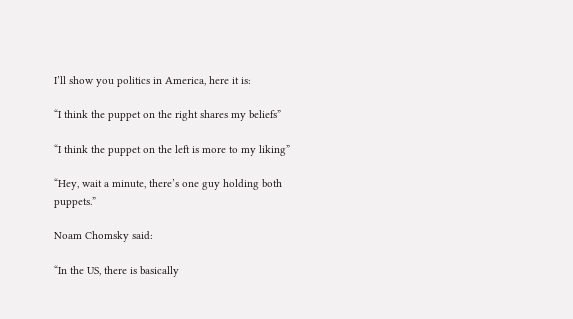I’ll show you politics in America, here it is:

“I think the puppet on the right shares my beliefs”

“I think the puppet on the left is more to my liking”

“Hey, wait a minute, there’s one guy holding both puppets.”

Noam Chomsky said:

“In the US, there is basically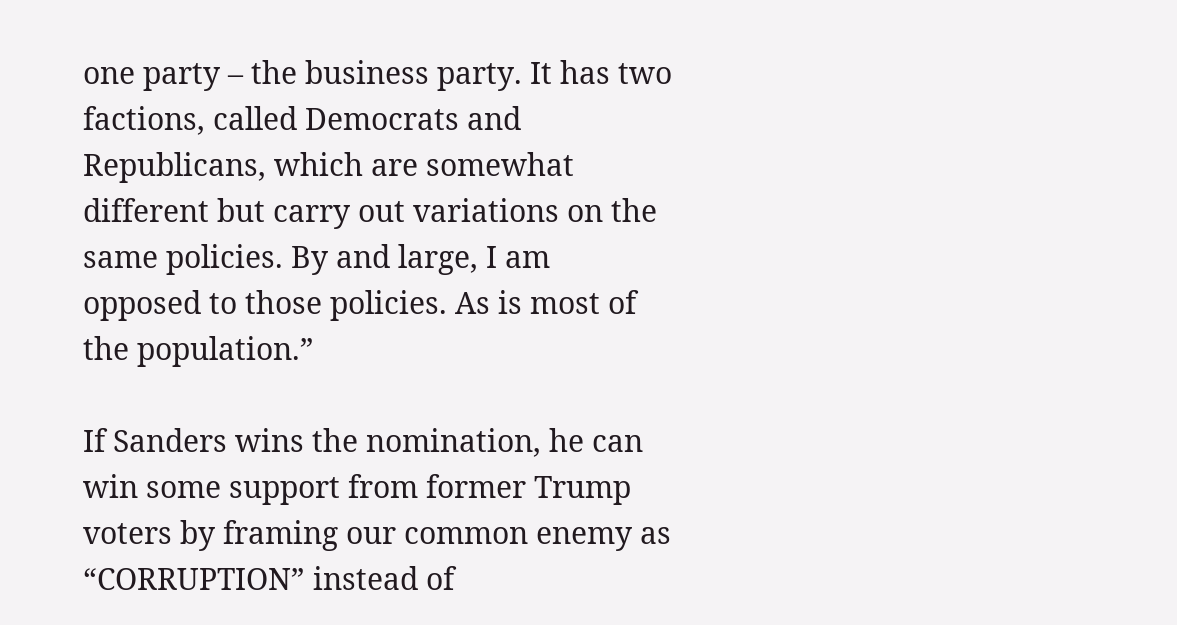one party – the business party. It has two factions, called Democrats and Republicans, which are somewhat different but carry out variations on the same policies. By and large, I am opposed to those policies. As is most of the population.”

If Sanders wins the nomination, he can win some support from former Trump voters by framing our common enemy as “CORRUPTION” instead of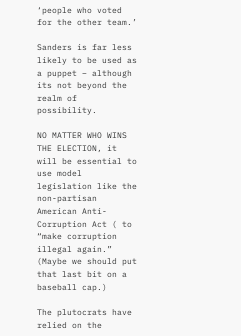‘people who voted for the other team.’

Sanders is far less likely to be used as a puppet – although its not beyond the realm of possibility.

NO MATTER WHO WINS THE ELECTION, it will be essential to use model legislation like the non-partisan American Anti-Corruption Act ( to “make corruption illegal again.” (Maybe we should put that last bit on a baseball cap.)

The plutocrats have relied on the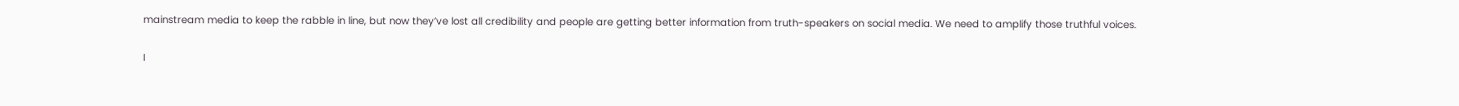mainstream media to keep the rabble in line, but now they’ve lost all credibility and people are getting better information from truth-speakers on social media. We need to amplify those truthful voices.

I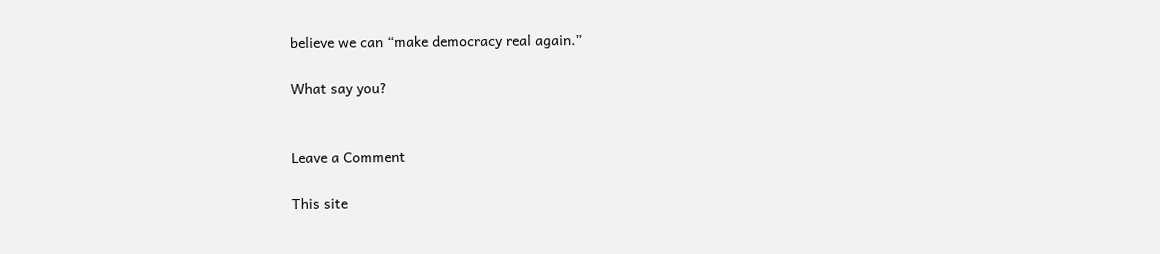believe we can “make democracy real again.”

What say you?


Leave a Comment

This site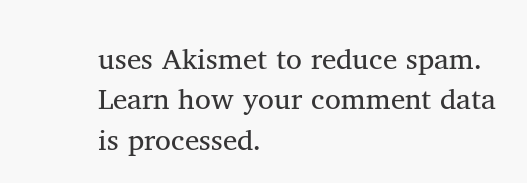uses Akismet to reduce spam. Learn how your comment data is processed.